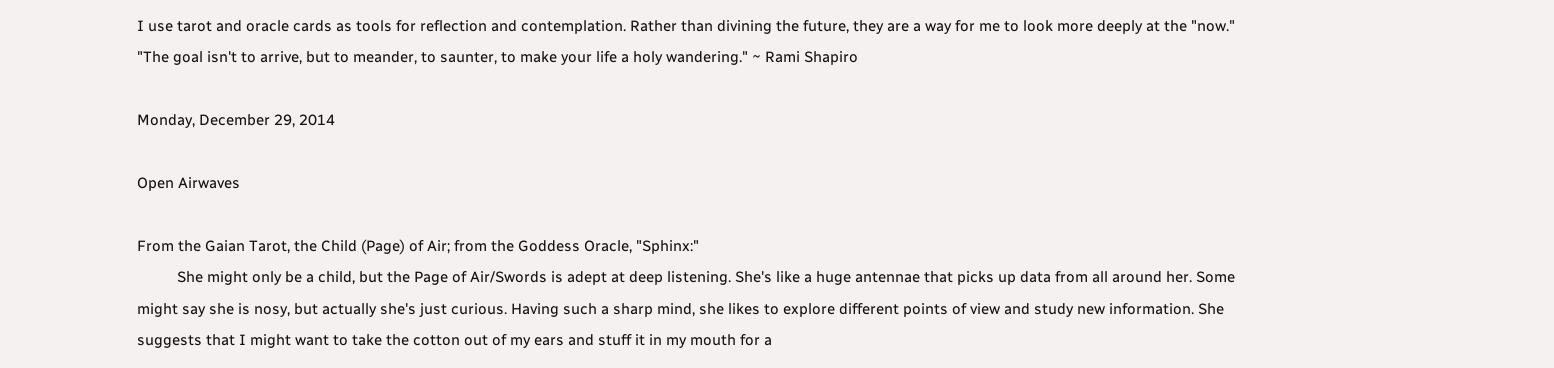I use tarot and oracle cards as tools for reflection and contemplation. Rather than divining the future, they are a way for me to look more deeply at the "now."
"The goal isn't to arrive, but to meander, to saunter, to make your life a holy wandering." ~ Rami Shapiro

Monday, December 29, 2014

Open Airwaves

From the Gaian Tarot, the Child (Page) of Air; from the Goddess Oracle, "Sphinx:"
          She might only be a child, but the Page of Air/Swords is adept at deep listening. She's like a huge antennae that picks up data from all around her. Some might say she is nosy, but actually she's just curious. Having such a sharp mind, she likes to explore different points of view and study new information. She suggests that I might want to take the cotton out of my ears and stuff it in my mouth for a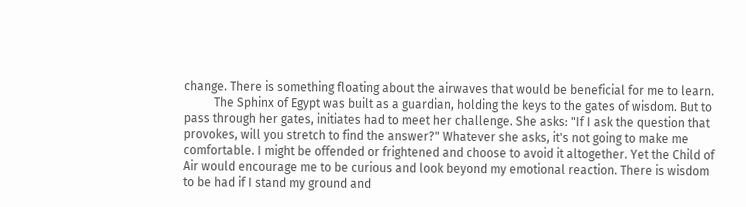change. There is something floating about the airwaves that would be beneficial for me to learn.
          The Sphinx of Egypt was built as a guardian, holding the keys to the gates of wisdom. But to pass through her gates, initiates had to meet her challenge. She asks: "If I ask the question that provokes, will you stretch to find the answer?" Whatever she asks, it's not going to make me comfortable. I might be offended or frightened and choose to avoid it altogether. Yet the Child of Air would encourage me to be curious and look beyond my emotional reaction. There is wisdom to be had if I stand my ground and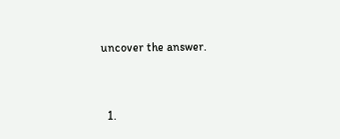uncover the answer.


  1.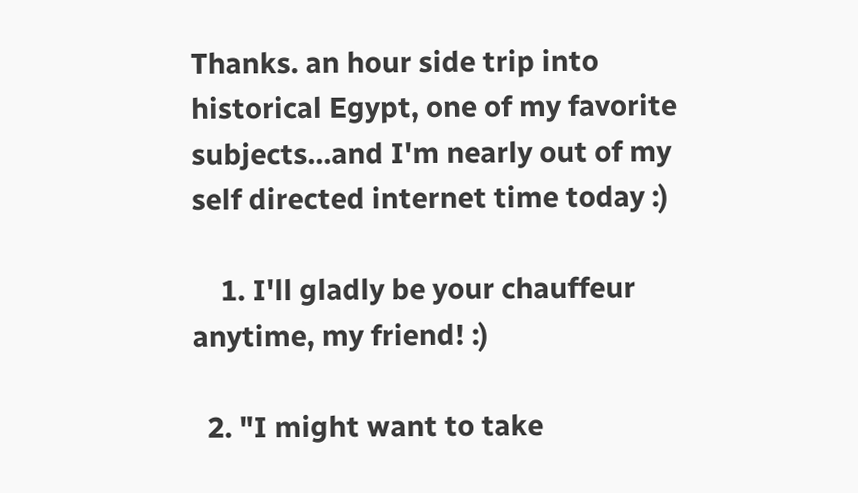Thanks. an hour side trip into historical Egypt, one of my favorite subjects...and I'm nearly out of my self directed internet time today :)

    1. I'll gladly be your chauffeur anytime, my friend! :)

  2. "I might want to take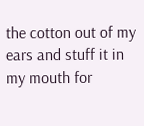the cotton out of my ears and stuff it in my mouth for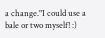a change."I could use a bale or two myself! :)